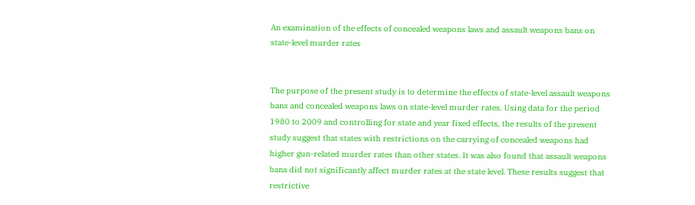An examination of the effects of concealed weapons laws and assault weapons bans on state-level murder rates


The purpose of the present study is to determine the effects of state-level assault weapons bans and concealed weapons laws on state-level murder rates. Using data for the period 1980 to 2009 and controlling for state and year fixed effects, the results of the present study suggest that states with restrictions on the carrying of concealed weapons had higher gun-related murder rates than other states. It was also found that assault weapons bans did not significantly affect murder rates at the state level. These results suggest that restrictive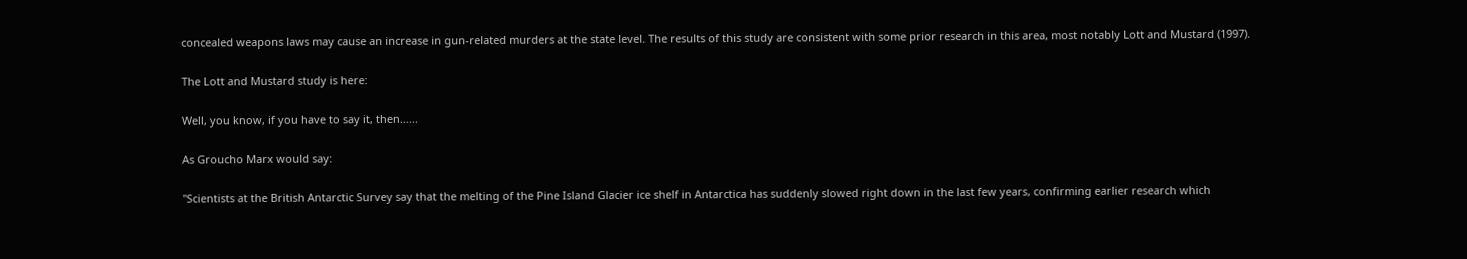concealed weapons laws may cause an increase in gun-related murders at the state level. The results of this study are consistent with some prior research in this area, most notably Lott and Mustard (1997).

The Lott and Mustard study is here:

Well, you know, if you have to say it, then…...

As Groucho Marx would say:

"Scientists at the British Antarctic Survey say that the melting of the Pine Island Glacier ice shelf in Antarctica has suddenly slowed right down in the last few years, confirming earlier research which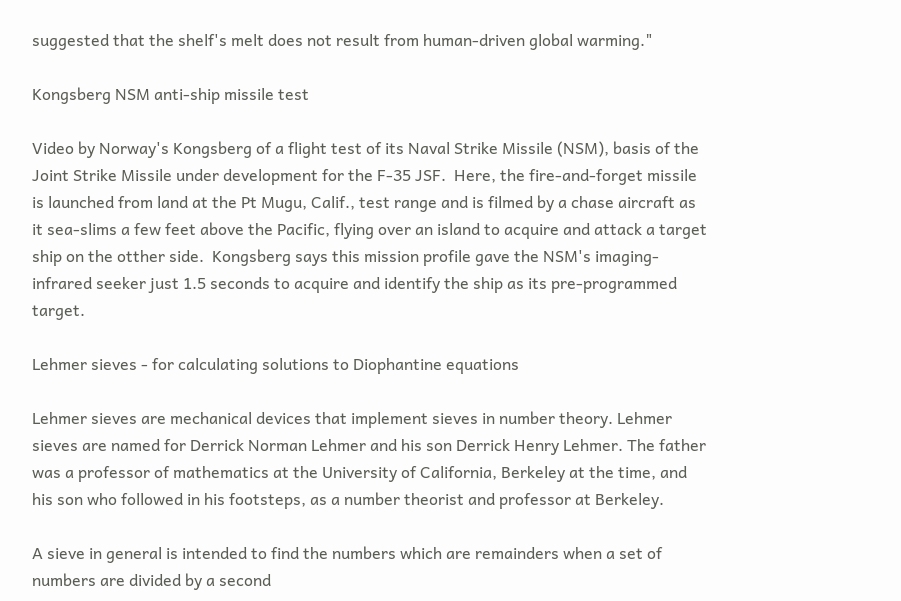suggested that the shelf's melt does not result from human-driven global warming."

Kongsberg NSM anti-ship missile test

Video by Norway's Kongsberg of a flight test of its Naval Strike Missile (NSM), basis of the Joint Strike Missile under development for the F-35 JSF.  Here, the fire-and-forget missile is launched from land at the Pt Mugu, Calif., test range and is filmed by a chase aircraft as it sea-slims a few feet above the Pacific, flying over an island to acquire and attack a target ship on the otther side.  Kongsberg says this mission profile gave the NSM's imaging-infrared seeker just 1.5 seconds to acquire and identify the ship as its pre-programmed target.

Lehmer sieves - for calculating solutions to Diophantine equations

Lehmer sieves are mechanical devices that implement sieves in number theory. Lehmer sieves are named for Derrick Norman Lehmer and his son Derrick Henry Lehmer. The father was a professor of mathematics at the University of California, Berkeley at the time, and his son who followed in his footsteps, as a number theorist and professor at Berkeley.

A sieve in general is intended to find the numbers which are remainders when a set of numbers are divided by a second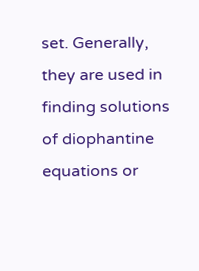set. Generally, they are used in finding solutions of diophantine equations or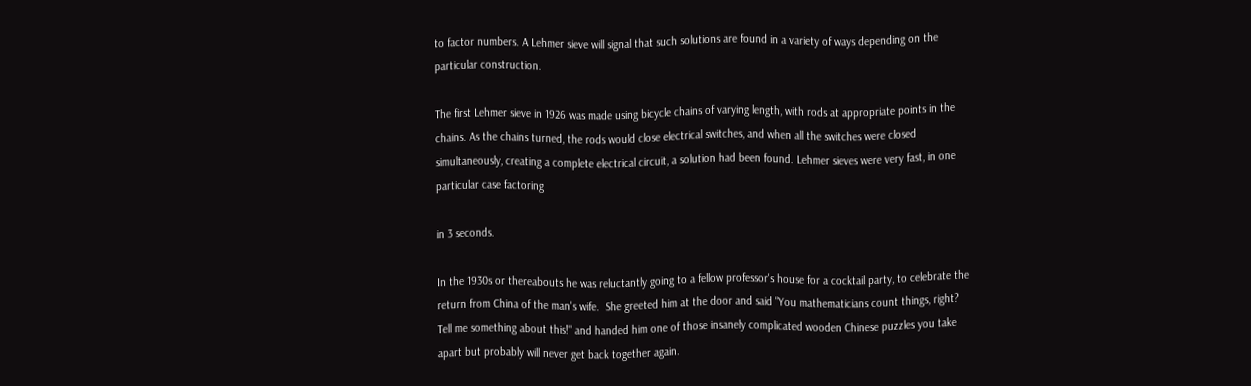to factor numbers. A Lehmer sieve will signal that such solutions are found in a variety of ways depending on the particular construction.

The first Lehmer sieve in 1926 was made using bicycle chains of varying length, with rods at appropriate points in the chains. As the chains turned, the rods would close electrical switches, and when all the switches were closed simultaneously, creating a complete electrical circuit, a solution had been found. Lehmer sieves were very fast, in one particular case factoring

in 3 seconds.

In the 1930s or thereabouts he was reluctantly going to a fellow professor's house for a cocktail party, to celebrate the return from China of the man's wife.  She greeted him at the door and said "You mathematicians count things, right?  Tell me something about this!" and handed him one of those insanely complicated wooden Chinese puzzles you take apart but probably will never get back together again.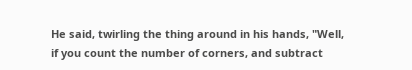He said, twirling the thing around in his hands, "Well, if you count the number of corners, and subtract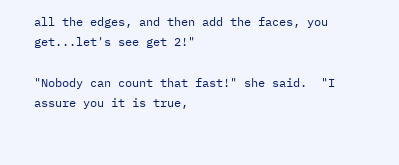all the edges, and then add the faces, you get...let's see get 2!"

"Nobody can count that fast!" she said.  "I assure you it is true,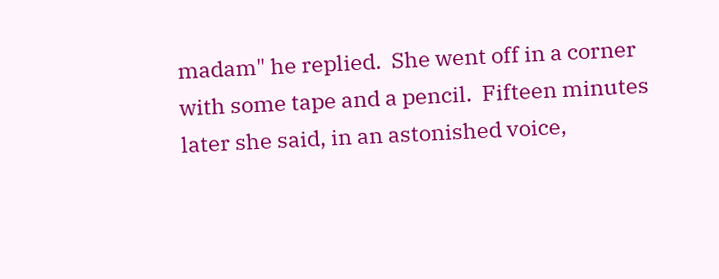madam" he replied.  She went off in a corner with some tape and a pencil.  Fifteen minutes later she said, in an astonished voice,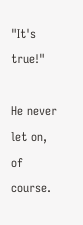"It's true!"

He never let on, of course.